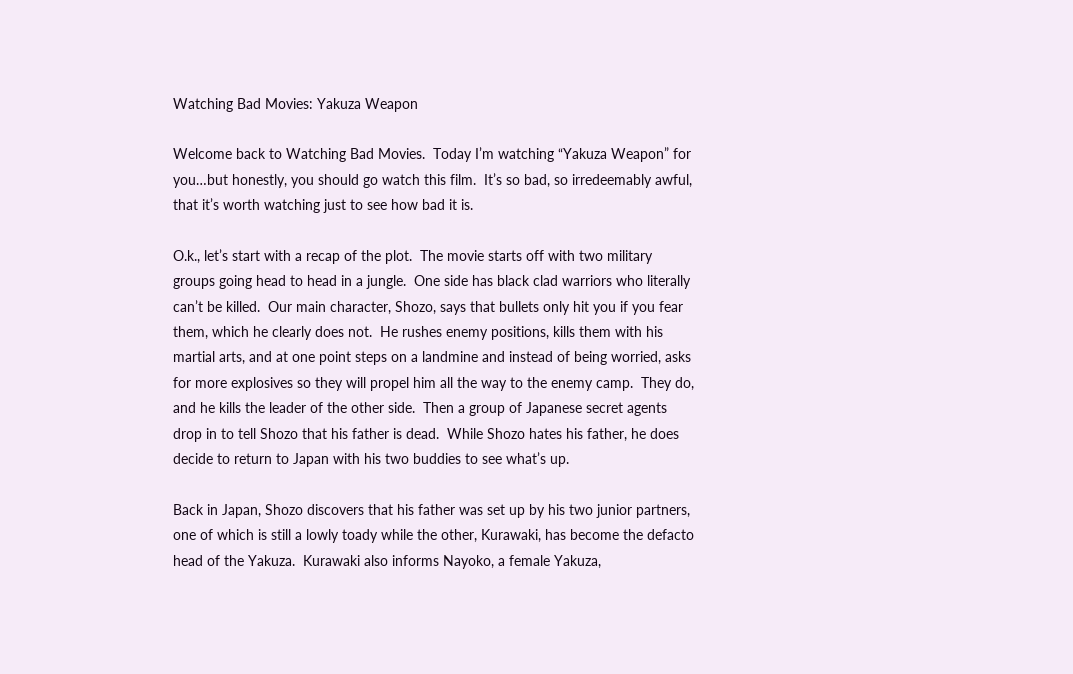Watching Bad Movies: Yakuza Weapon

Welcome back to Watching Bad Movies.  Today I’m watching “Yakuza Weapon” for you…but honestly, you should go watch this film.  It’s so bad, so irredeemably awful, that it’s worth watching just to see how bad it is.

O.k., let’s start with a recap of the plot.  The movie starts off with two military groups going head to head in a jungle.  One side has black clad warriors who literally can’t be killed.  Our main character, Shozo, says that bullets only hit you if you fear them, which he clearly does not.  He rushes enemy positions, kills them with his martial arts, and at one point steps on a landmine and instead of being worried, asks for more explosives so they will propel him all the way to the enemy camp.  They do, and he kills the leader of the other side.  Then a group of Japanese secret agents drop in to tell Shozo that his father is dead.  While Shozo hates his father, he does decide to return to Japan with his two buddies to see what’s up.

Back in Japan, Shozo discovers that his father was set up by his two junior partners, one of which is still a lowly toady while the other, Kurawaki, has become the defacto head of the Yakuza.  Kurawaki also informs Nayoko, a female Yakuza,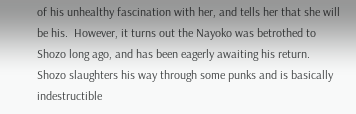of his unhealthy fascination with her, and tells her that she will be his.  However, it turns out the Nayoko was betrothed to Shozo long ago, and has been eagerly awaiting his return.  Shozo slaughters his way through some punks and is basically indestructible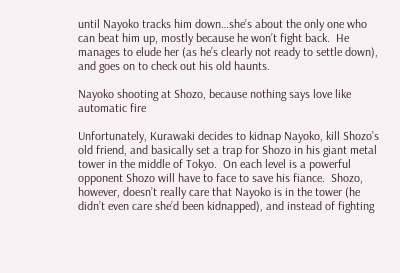until Nayoko tracks him down…she’s about the only one who can beat him up, mostly because he won’t fight back.  He manages to elude her (as he’s clearly not ready to settle down), and goes on to check out his old haunts.

Nayoko shooting at Shozo, because nothing says love like automatic fire

Unfortunately, Kurawaki decides to kidnap Nayoko, kill Shozo’s old friend, and basically set a trap for Shozo in his giant metal tower in the middle of Tokyo.  On each level is a powerful opponent Shozo will have to face to save his fiance.  Shozo, however, doesn’t really care that Nayoko is in the tower (he didn’t even care she’d been kidnapped), and instead of fighting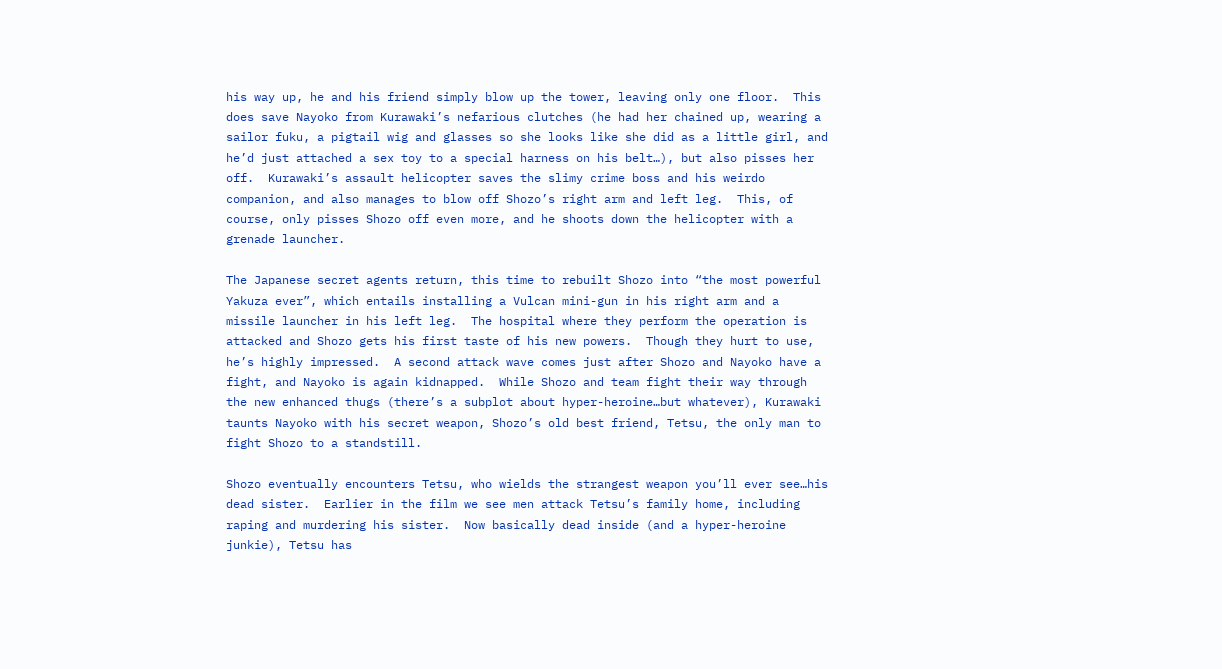his way up, he and his friend simply blow up the tower, leaving only one floor.  This does save Nayoko from Kurawaki’s nefarious clutches (he had her chained up, wearing a sailor fuku, a pigtail wig and glasses so she looks like she did as a little girl, and he’d just attached a sex toy to a special harness on his belt…), but also pisses her off.  Kurawaki’s assault helicopter saves the slimy crime boss and his weirdo companion, and also manages to blow off Shozo’s right arm and left leg.  This, of course, only pisses Shozo off even more, and he shoots down the helicopter with a grenade launcher.

The Japanese secret agents return, this time to rebuilt Shozo into “the most powerful Yakuza ever”, which entails installing a Vulcan mini-gun in his right arm and a missile launcher in his left leg.  The hospital where they perform the operation is attacked and Shozo gets his first taste of his new powers.  Though they hurt to use, he’s highly impressed.  A second attack wave comes just after Shozo and Nayoko have a fight, and Nayoko is again kidnapped.  While Shozo and team fight their way through the new enhanced thugs (there’s a subplot about hyper-heroine…but whatever), Kurawaki taunts Nayoko with his secret weapon, Shozo’s old best friend, Tetsu, the only man to fight Shozo to a standstill.

Shozo eventually encounters Tetsu, who wields the strangest weapon you’ll ever see…his dead sister.  Earlier in the film we see men attack Tetsu’s family home, including raping and murdering his sister.  Now basically dead inside (and a hyper-heroine junkie), Tetsu has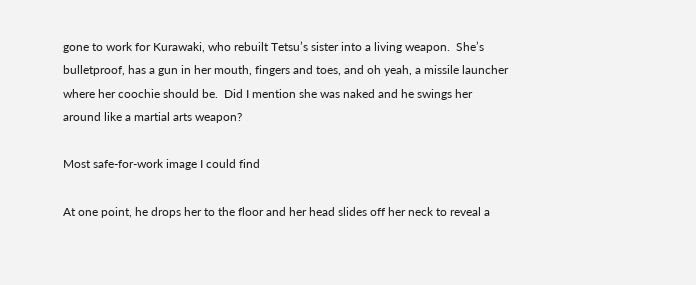gone to work for Kurawaki, who rebuilt Tetsu’s sister into a living weapon.  She’s bulletproof, has a gun in her mouth, fingers and toes, and oh yeah, a missile launcher where her coochie should be.  Did I mention she was naked and he swings her around like a martial arts weapon?

Most safe-for-work image I could find

At one point, he drops her to the floor and her head slides off her neck to reveal a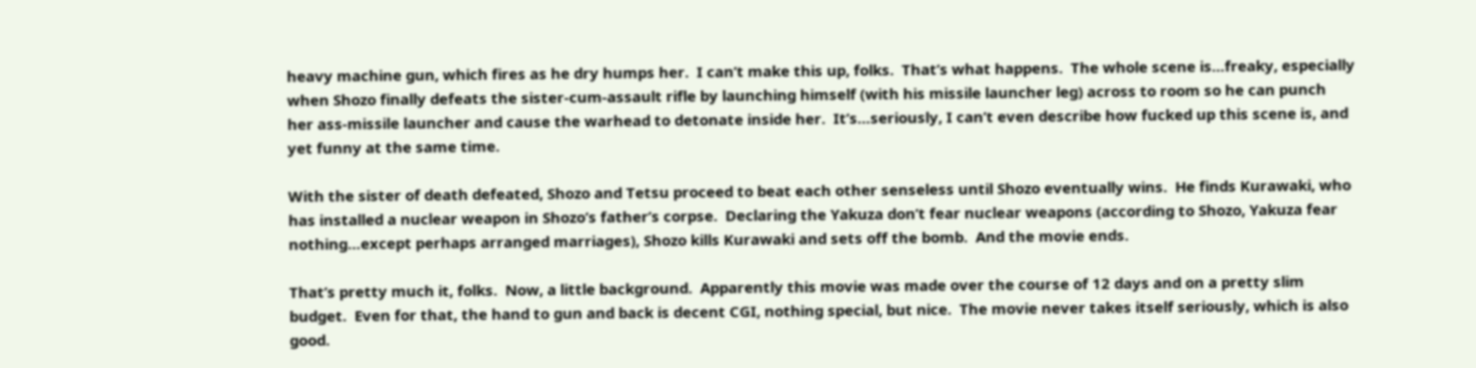heavy machine gun, which fires as he dry humps her.  I can’t make this up, folks.  That’s what happens.  The whole scene is…freaky, especially when Shozo finally defeats the sister-cum-assault rifle by launching himself (with his missile launcher leg) across to room so he can punch her ass-missile launcher and cause the warhead to detonate inside her.  It’s…seriously, I can’t even describe how fucked up this scene is, and yet funny at the same time.

With the sister of death defeated, Shozo and Tetsu proceed to beat each other senseless until Shozo eventually wins.  He finds Kurawaki, who has installed a nuclear weapon in Shozo’s father’s corpse.  Declaring the Yakuza don’t fear nuclear weapons (according to Shozo, Yakuza fear nothing…except perhaps arranged marriages), Shozo kills Kurawaki and sets off the bomb.  And the movie ends.

That’s pretty much it, folks.  Now, a little background.  Apparently this movie was made over the course of 12 days and on a pretty slim budget.  Even for that, the hand to gun and back is decent CGI, nothing special, but nice.  The movie never takes itself seriously, which is also good.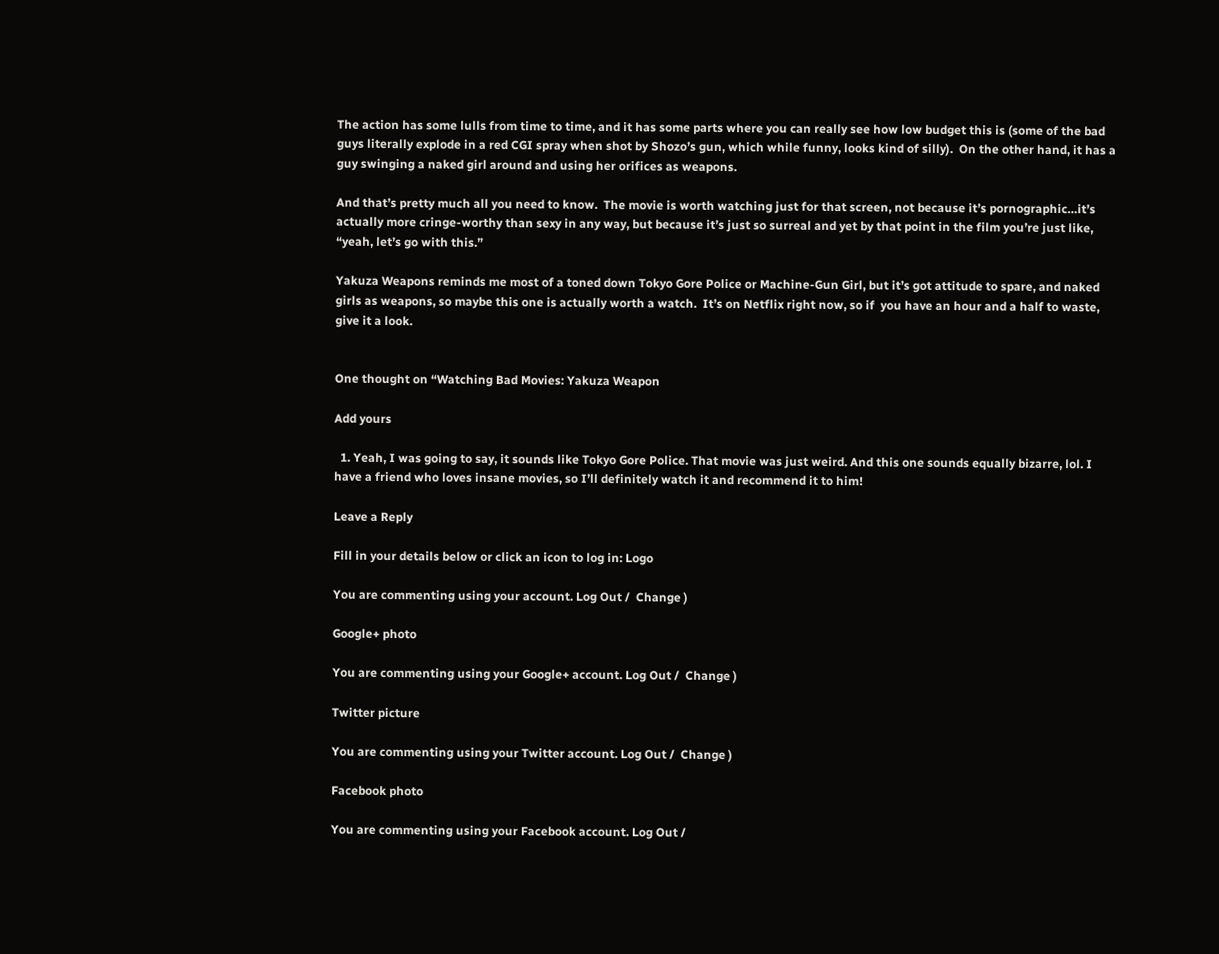The action has some lulls from time to time, and it has some parts where you can really see how low budget this is (some of the bad guys literally explode in a red CGI spray when shot by Shozo’s gun, which while funny, looks kind of silly).  On the other hand, it has a guy swinging a naked girl around and using her orifices as weapons.

And that’s pretty much all you need to know.  The movie is worth watching just for that screen, not because it’s pornographic…it’s actually more cringe-worthy than sexy in any way, but because it’s just so surreal and yet by that point in the film you’re just like, “yeah, let’s go with this.”

Yakuza Weapons reminds me most of a toned down Tokyo Gore Police or Machine-Gun Girl, but it’s got attitude to spare, and naked girls as weapons, so maybe this one is actually worth a watch.  It’s on Netflix right now, so if  you have an hour and a half to waste, give it a look.


One thought on “Watching Bad Movies: Yakuza Weapon

Add yours

  1. Yeah, I was going to say, it sounds like Tokyo Gore Police. That movie was just weird. And this one sounds equally bizarre, lol. I have a friend who loves insane movies, so I’ll definitely watch it and recommend it to him!

Leave a Reply

Fill in your details below or click an icon to log in: Logo

You are commenting using your account. Log Out /  Change )

Google+ photo

You are commenting using your Google+ account. Log Out /  Change )

Twitter picture

You are commenting using your Twitter account. Log Out /  Change )

Facebook photo

You are commenting using your Facebook account. Log Out /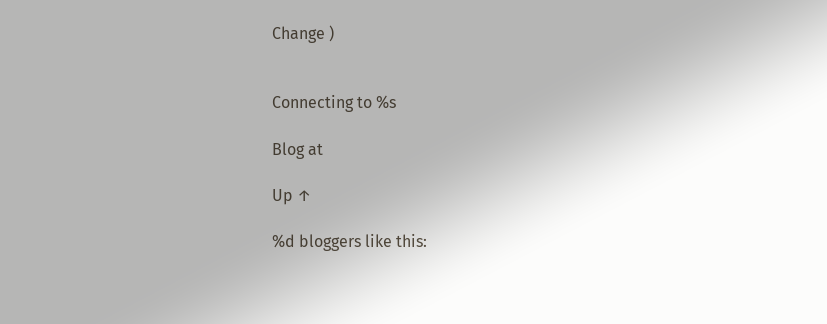Change )


Connecting to %s

Blog at

Up ↑

%d bloggers like this: